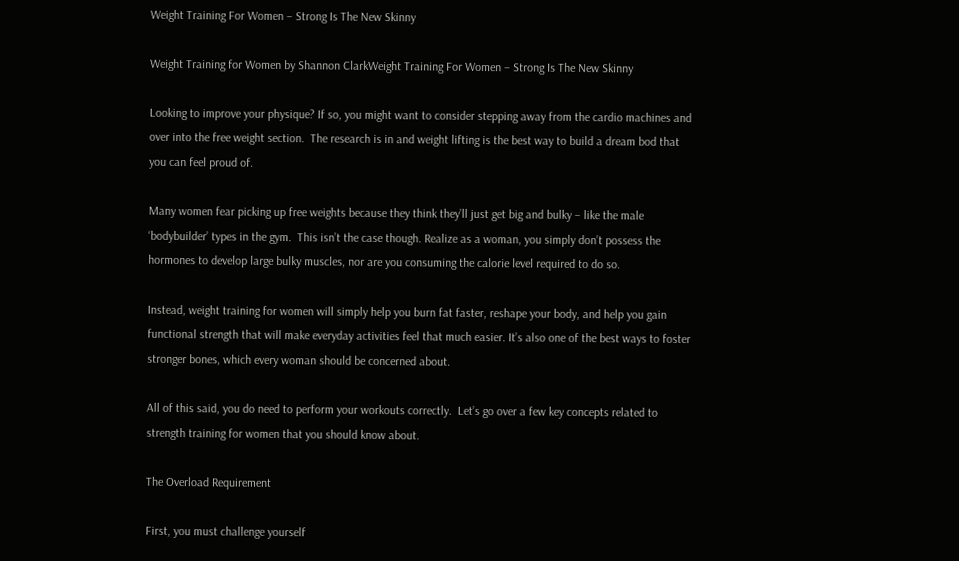Weight Training For Women – Strong Is The New Skinny

Weight Training for Women by Shannon ClarkWeight Training For Women – Strong Is The New Skinny

Looking to improve your physique? If so, you might want to consider stepping away from the cardio machines and over into the free weight section.  The research is in and weight lifting is the best way to build a dream bod that you can feel proud of.

Many women fear picking up free weights because they think they’ll just get big and bulky – like the male ‘bodybuilder’ types in the gym.  This isn’t the case though. Realize as a woman, you simply don’t possess the hormones to develop large bulky muscles, nor are you consuming the calorie level required to do so.

Instead, weight training for women will simply help you burn fat faster, reshape your body, and help you gain functional strength that will make everyday activities feel that much easier. It’s also one of the best ways to foster stronger bones, which every woman should be concerned about.

All of this said, you do need to perform your workouts correctly.  Let’s go over a few key concepts related to strength training for women that you should know about.

The Overload Requirement

First, you must challenge yourself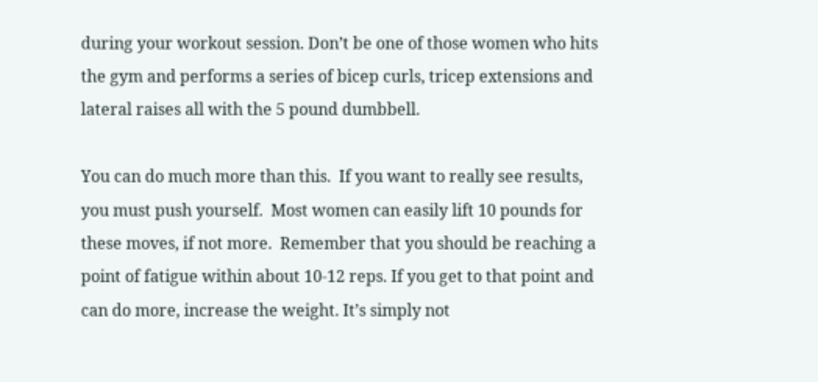during your workout session. Don’t be one of those women who hits the gym and performs a series of bicep curls, tricep extensions and lateral raises all with the 5 pound dumbbell.

You can do much more than this.  If you want to really see results, you must push yourself.  Most women can easily lift 10 pounds for these moves, if not more.  Remember that you should be reaching a point of fatigue within about 10-12 reps. If you get to that point and can do more, increase the weight. It’s simply not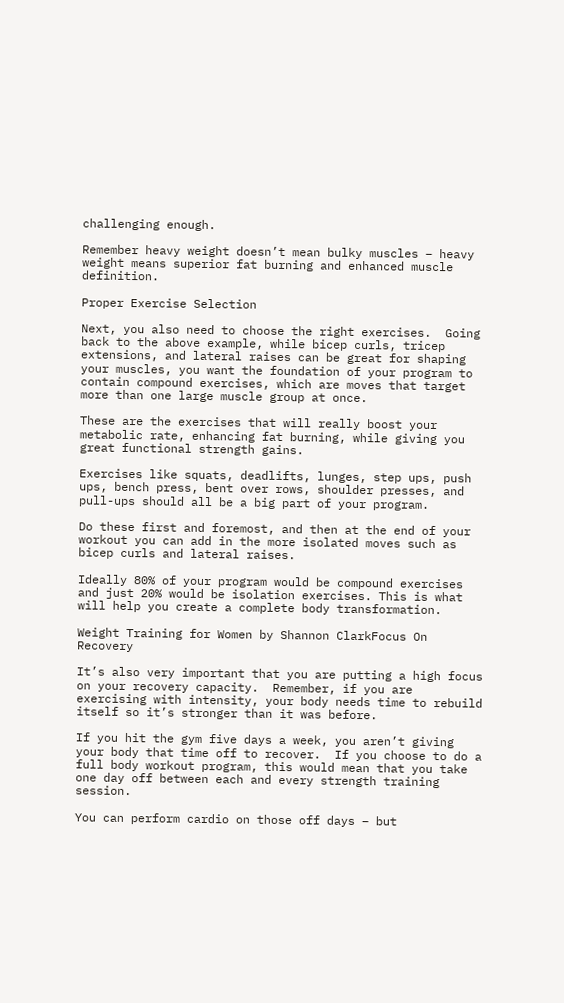challenging enough.

Remember heavy weight doesn’t mean bulky muscles – heavy weight means superior fat burning and enhanced muscle definition.

Proper Exercise Selection

Next, you also need to choose the right exercises.  Going back to the above example, while bicep curls, tricep extensions, and lateral raises can be great for shaping your muscles, you want the foundation of your program to contain compound exercises, which are moves that target more than one large muscle group at once.

These are the exercises that will really boost your metabolic rate, enhancing fat burning, while giving you great functional strength gains.

Exercises like squats, deadlifts, lunges, step ups, push ups, bench press, bent over rows, shoulder presses, and pull-ups should all be a big part of your program.

Do these first and foremost, and then at the end of your workout you can add in the more isolated moves such as bicep curls and lateral raises.

Ideally 80% of your program would be compound exercises and just 20% would be isolation exercises. This is what will help you create a complete body transformation.

Weight Training for Women by Shannon ClarkFocus On Recovery

It’s also very important that you are putting a high focus on your recovery capacity.  Remember, if you are exercising with intensity, your body needs time to rebuild itself so it’s stronger than it was before.

If you hit the gym five days a week, you aren’t giving your body that time off to recover.  If you choose to do a full body workout program, this would mean that you take one day off between each and every strength training session.

You can perform cardio on those off days – but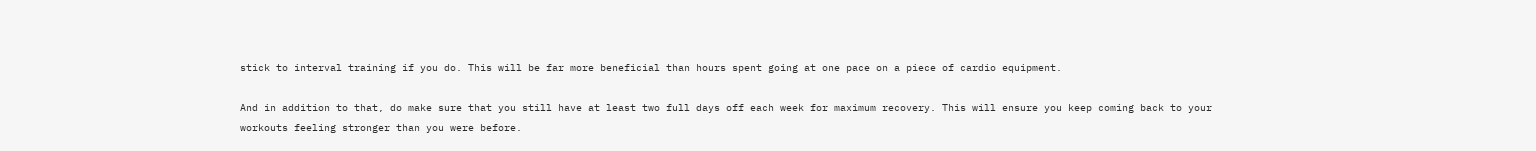stick to interval training if you do. This will be far more beneficial than hours spent going at one pace on a piece of cardio equipment.

And in addition to that, do make sure that you still have at least two full days off each week for maximum recovery. This will ensure you keep coming back to your workouts feeling stronger than you were before.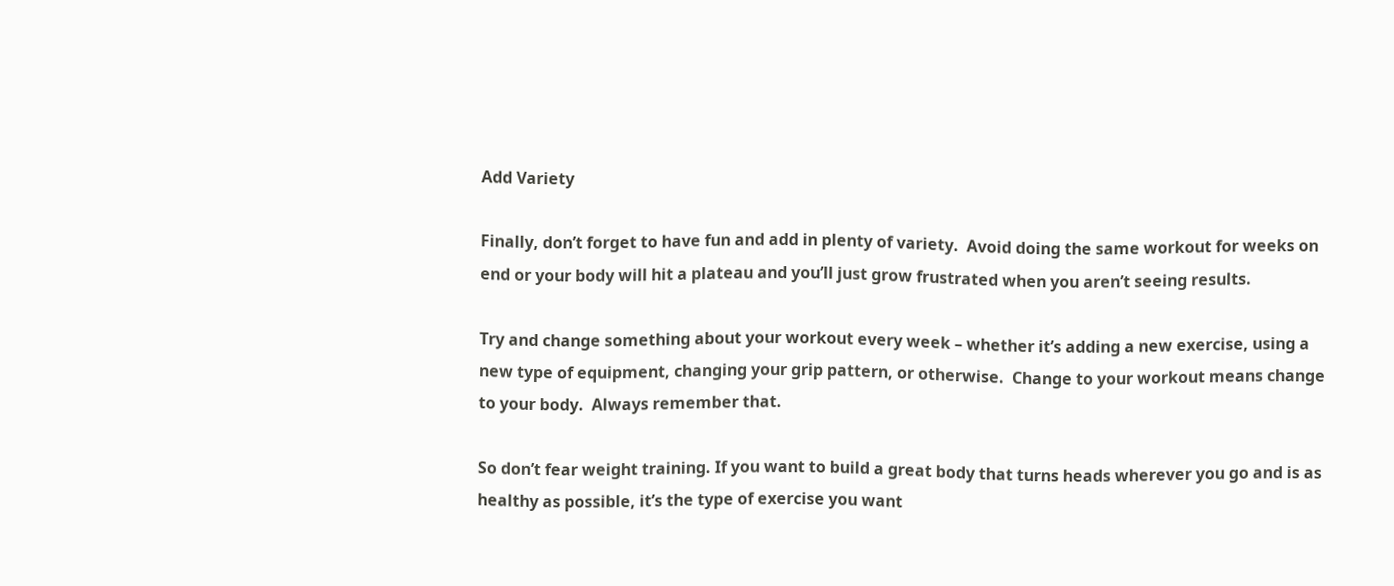Add Variety

Finally, don’t forget to have fun and add in plenty of variety.  Avoid doing the same workout for weeks on end or your body will hit a plateau and you’ll just grow frustrated when you aren’t seeing results.

Try and change something about your workout every week – whether it’s adding a new exercise, using a new type of equipment, changing your grip pattern, or otherwise.  Change to your workout means change to your body.  Always remember that.

So don’t fear weight training. If you want to build a great body that turns heads wherever you go and is as healthy as possible, it’s the type of exercise you want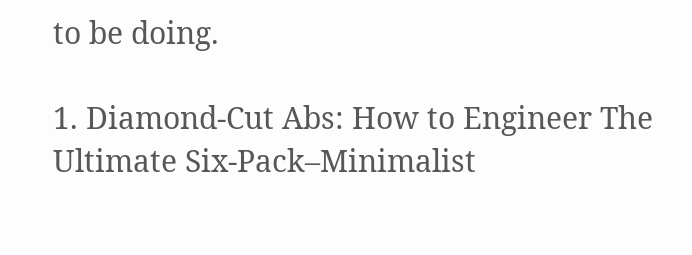to be doing.

1. Diamond-Cut Abs: How to Engineer The Ultimate Six-Pack–Minimalist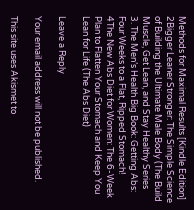Methods for Maximal Results [Kindle Edition]
2Bigger Leaner Stronger: The Simple Science of Building the Ultimate Male Body (The Build Muscle, Get Lean, and Stay Healthy Series
3. The Men’s Health Big Book: Getting Abs: Four Weeks to a Flat, Ripped Stomach!
4The New Abs Diet for Women: The 6-Week Plan to Flatten Your Stomach and Keep You Lean for Life (The Abs Diet)

Leave a Reply

Your email address will not be published.

This site uses Akismet to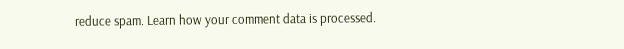reduce spam. Learn how your comment data is processed.